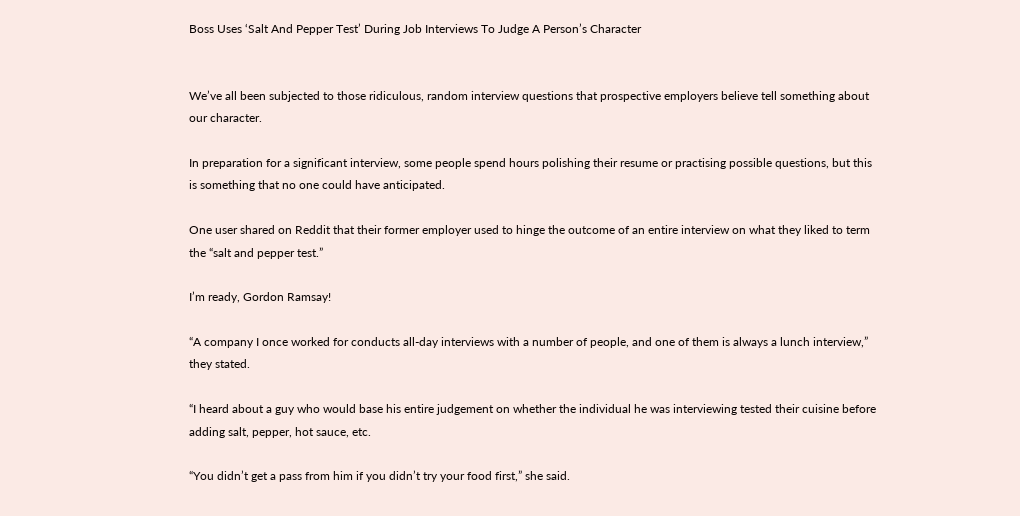Boss Uses ‘Salt And Pepper Test’ During Job Interviews To Judge A Person’s Character


We’ve all been subjected to those ridiculous, random interview questions that prospective employers believe tell something about our character.

In preparation for a significant interview, some people spend hours polishing their resume or practising possible questions, but this is something that no one could have anticipated.

One user shared on Reddit that their former employer used to hinge the outcome of an entire interview on what they liked to term the “salt and pepper test.”

I’m ready, Gordon Ramsay!

“A company I once worked for conducts all-day interviews with a number of people, and one of them is always a lunch interview,” they stated.

“I heard about a guy who would base his entire judgement on whether the individual he was interviewing tested their cuisine before adding salt, pepper, hot sauce, etc.

“You didn’t get a pass from him if you didn’t try your food first,” she said.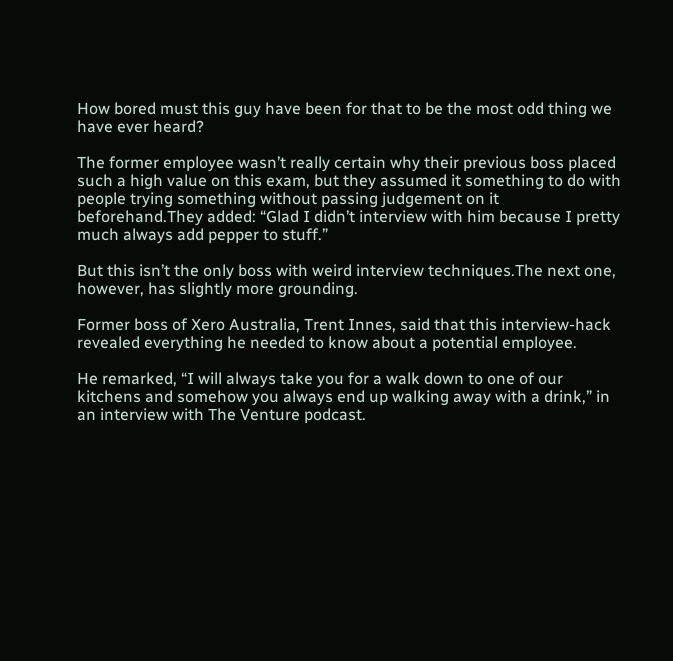How bored must this guy have been for that to be the most odd thing we have ever heard?

The former employee wasn’t really certain why their previous boss placed such a high value on this exam, but they assumed it something to do with people trying something without passing judgement on it beforehand.They added: “Glad I didn’t interview with him because I pretty much always add pepper to stuff.”

But this isn’t the only boss with weird interview techniques.The next one, however, has slightly more grounding.

Former boss of Xero Australia, Trent Innes, said that this interview-hack revealed everything he needed to know about a potential employee.

He remarked, “I will always take you for a walk down to one of our kitchens and somehow you always end up walking away with a drink,” in an interview with The Venture podcast.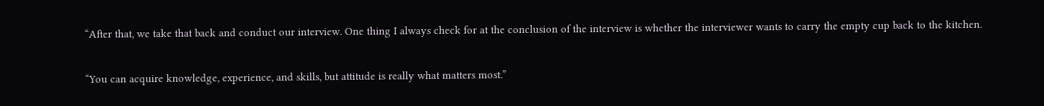“After that, we take that back and conduct our interview. One thing I always check for at the conclusion of the interview is whether the interviewer wants to carry the empty cup back to the kitchen.

“You can acquire knowledge, experience, and skills, but attitude is really what matters most.”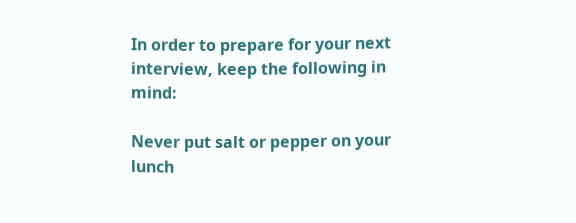In order to prepare for your next interview, keep the following in mind:

Never put salt or pepper on your lunch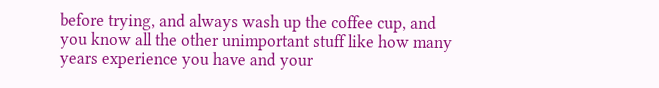before trying, and always wash up the coffee cup, and you know all the other unimportant stuff like how many years experience you have and your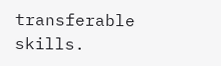transferable skills.